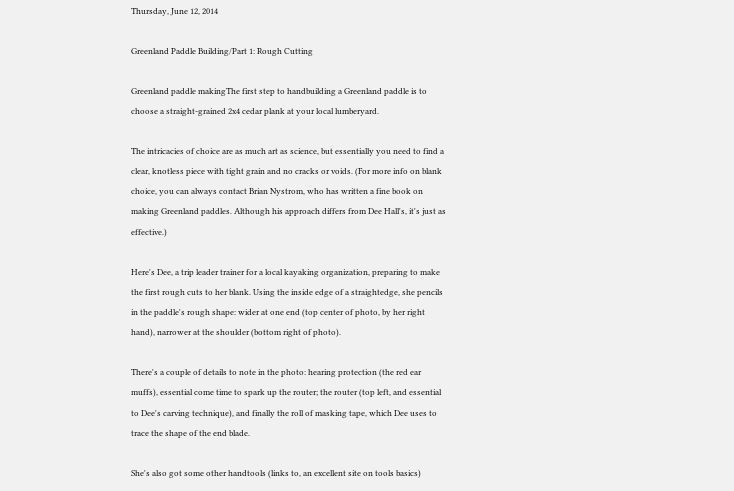Thursday, June 12, 2014

Greenland Paddle Building/Part 1: Rough Cutting

Greenland paddle makingThe first step to handbuilding a Greenland paddle is to choose a straight-grained 2x4 cedar plank at your local lumberyard.

The intricacies of choice are as much art as science, but essentially you need to find a clear, knotless piece with tight grain and no cracks or voids. (For more info on blank choice, you can always contact Brian Nystrom, who has written a fine book on making Greenland paddles. Although his approach differs from Dee Hall's, it's just as effective.)

Here's Dee, a trip leader trainer for a local kayaking organization, preparing to make the first rough cuts to her blank. Using the inside edge of a straightedge, she pencils in the paddle's rough shape: wider at one end (top center of photo, by her right hand), narrower at the shoulder (bottom right of photo).

There's a couple of details to note in the photo: hearing protection (the red ear muffs), essential come time to spark up the router; the router (top left, and essential to Dee's carving technique), and finally the roll of masking tape, which Dee uses to trace the shape of the end blade.

She's also got some other handtools (links to, an excellent site on tools basics)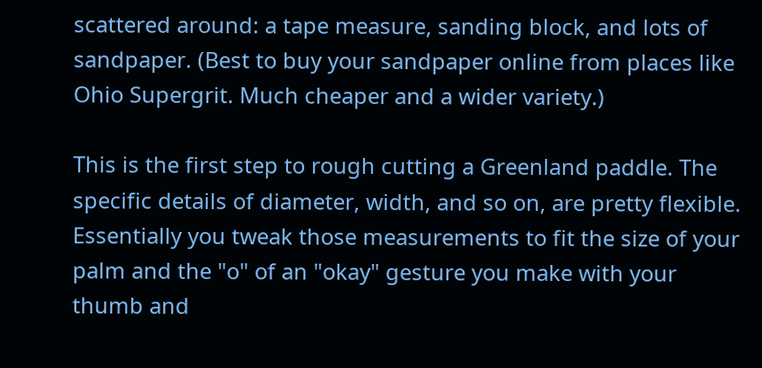scattered around: a tape measure, sanding block, and lots of sandpaper. (Best to buy your sandpaper online from places like Ohio Supergrit. Much cheaper and a wider variety.)

This is the first step to rough cutting a Greenland paddle. The specific details of diameter, width, and so on, are pretty flexible. Essentially you tweak those measurements to fit the size of your palm and the "o" of an "okay" gesture you make with your thumb and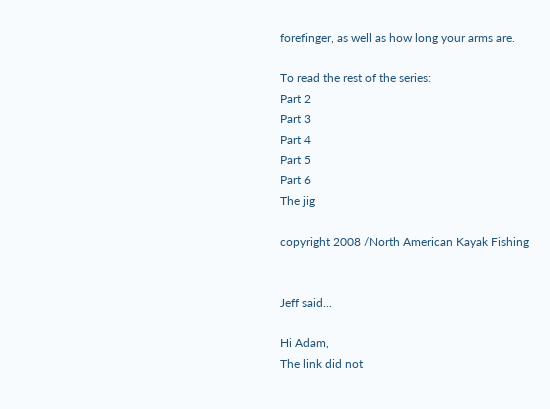forefinger, as well as how long your arms are.

To read the rest of the series:
Part 2
Part 3
Part 4
Part 5
Part 6
The jig

copyright 2008 /North American Kayak Fishing


Jeff said...

Hi Adam,
The link did not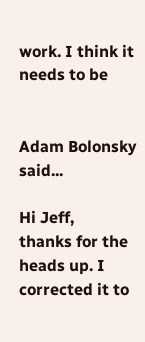work. I think it needs to be


Adam Bolonsky said...

Hi Jeff,
thanks for the heads up. I corrected it to